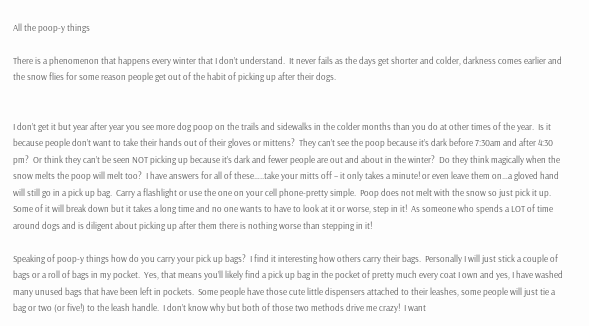All the poop-y things

There is a phenomenon that happens every winter that I don’t understand.  It never fails as the days get shorter and colder, darkness comes earlier and the snow flies for some reason people get out of the habit of picking up after their dogs.


I don’t get it but year after year you see more dog poop on the trails and sidewalks in the colder months than you do at other times of the year.  Is it because people don’t want to take their hands out of their gloves or mittens?  They can’t see the poop because it’s dark before 7:30am and after 4:30 pm?  Or think they can’t be seen NOT picking up because it’s dark and fewer people are out and about in the winter?  Do they think magically when the snow melts the poop will melt too?  I have answers for all of these…..take your mitts off – it only takes a minute! or even leave them on…a gloved hand will still go in a pick up bag.  Carry a flashlight or use the one on your cell phone-pretty simple.  Poop does not melt with the snow so just pick it up.  Some of it will break down but it takes a long time and no one wants to have to look at it or worse, step in it!  As someone who spends a LOT of time around dogs and is diligent about picking up after them there is nothing worse than stepping in it!

Speaking of poop-y things how do you carry your pick up bags?  I find it interesting how others carry their bags.  Personally I will just stick a couple of bags or a roll of bags in my pocket.  Yes, that means you’ll likely find a pick up bag in the pocket of pretty much every coat I own and yes, I have washed many unused bags that have been left in pockets.  Some people have those cute little dispensers attached to their leashes, some people will just tie a bag or two (or five!) to the leash handle.  I don’t know why but both of those two methods drive me crazy!  I want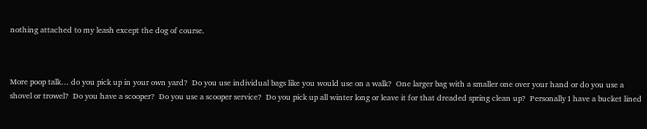nothing attached to my leash except the dog of course.



More poop talk… do you pick up in your own yard?  Do you use individual bags like you would use on a walk?  One larger bag with a smaller one over your hand or do you use a shovel or trowel?  Do you have a scooper?  Do you use a scooper service?  Do you pick up all winter long or leave it for that dreaded spring clean up?  Personally I have a bucket lined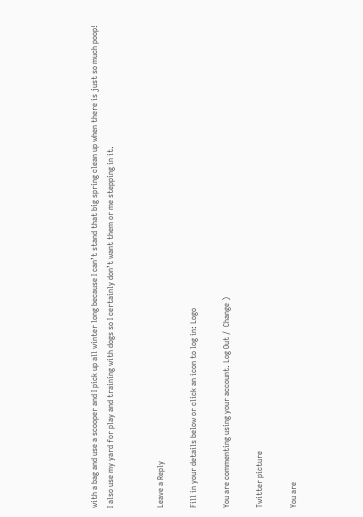with a bag and use a scooper and I pick up all winter long because I can’t stand that big spring clean up when there is just so much poop!  I also use my yard for play and training with dogs so I certainly don’t want them or me stepping in it.


Leave a Reply

Fill in your details below or click an icon to log in: Logo

You are commenting using your account. Log Out /  Change )

Twitter picture

You are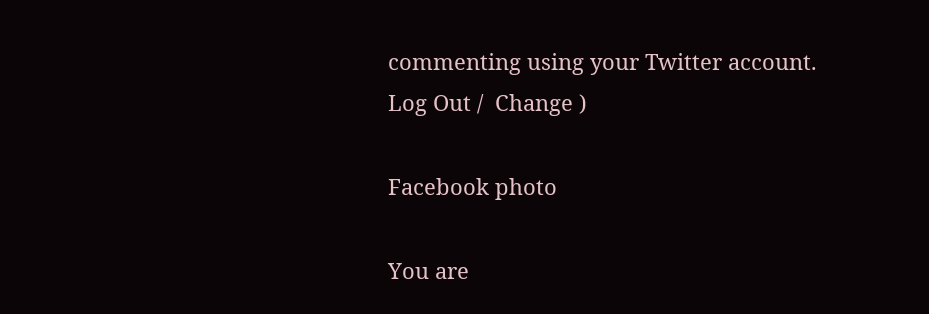commenting using your Twitter account. Log Out /  Change )

Facebook photo

You are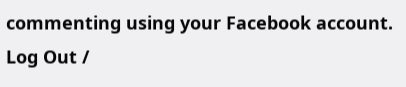commenting using your Facebook account. Log Out /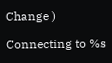Change )

Connecting to %s